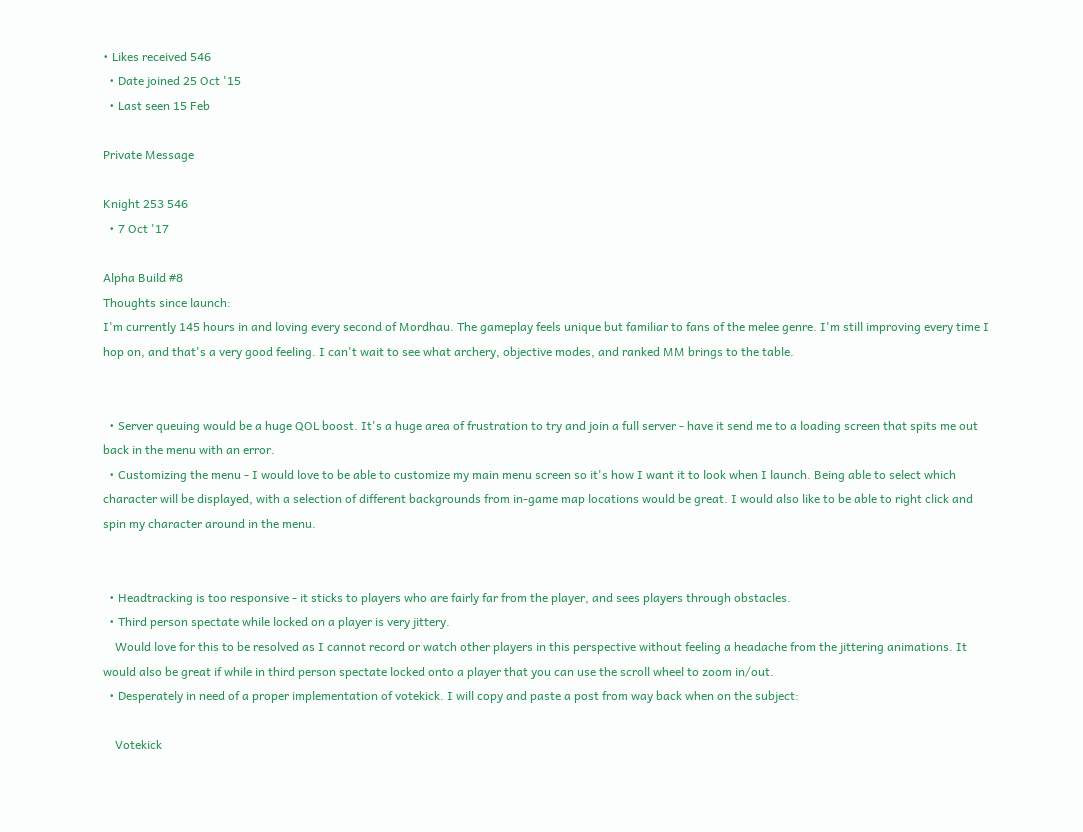• Likes received 546
  • Date joined 25 Oct '15
  • Last seen 15 Feb

Private Message

Knight 253 546
  • 7 Oct '17

Alpha Build #8
Thoughts since launch:
I'm currently 145 hours in and loving every second of Mordhau. The gameplay feels unique but familiar to fans of the melee genre. I'm still improving every time I hop on, and that's a very good feeling. I can't wait to see what archery, objective modes, and ranked MM brings to the table.


  • Server queuing would be a huge QOL boost. It's a huge area of frustration to try and join a full server - have it send me to a loading screen that spits me out back in the menu with an error.
  • Customizing the menu - I would love to be able to customize my main menu screen so it's how I want it to look when I launch. Being able to select which character will be displayed, with a selection of different backgrounds from in-game map locations would be great. I would also like to be able to right click and spin my character around in the menu.


  • Headtracking is too responsive - it sticks to players who are fairly far from the player, and sees players through obstacles.
  • Third person spectate while locked on a player is very jittery.
    Would love for this to be resolved as I cannot record or watch other players in this perspective without feeling a headache from the jittering animations. It would also be great if while in third person spectate locked onto a player that you can use the scroll wheel to zoom in/out.
  • Desperately in need of a proper implementation of votekick. I will copy and paste a post from way back when on the subject:

    Votekick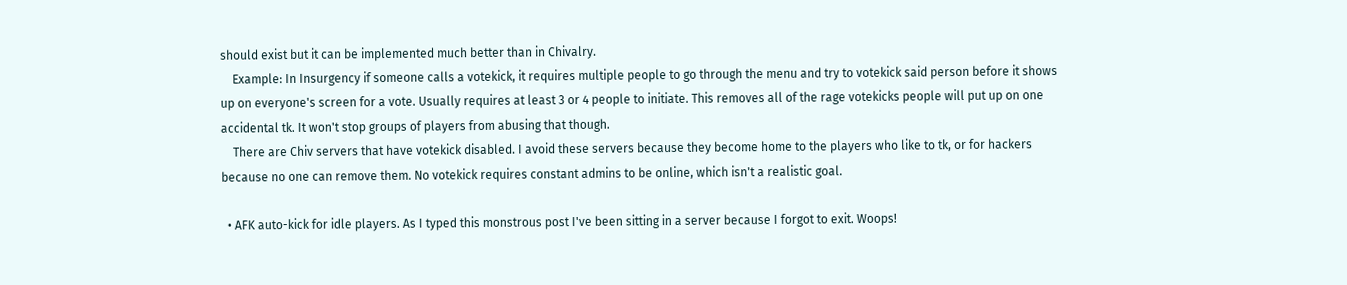should exist but it can be implemented much better than in Chivalry.
    Example: In Insurgency if someone calls a votekick, it requires multiple people to go through the menu and try to votekick said person before it shows up on everyone's screen for a vote. Usually requires at least 3 or 4 people to initiate. This removes all of the rage votekicks people will put up on one accidental tk. It won't stop groups of players from abusing that though.
    There are Chiv servers that have votekick disabled. I avoid these servers because they become home to the players who like to tk, or for hackers because no one can remove them. No votekick requires constant admins to be online, which isn't a realistic goal.

  • AFK auto-kick for idle players. As I typed this monstrous post I've been sitting in a server because I forgot to exit. Woops!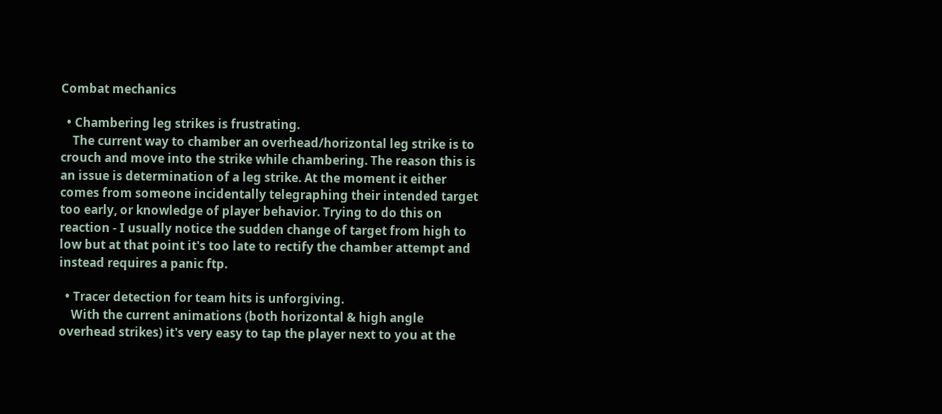Combat mechanics

  • Chambering leg strikes is frustrating.
    The current way to chamber an overhead/horizontal leg strike is to crouch and move into the strike while chambering. The reason this is an issue is determination of a leg strike. At the moment it either comes from someone incidentally telegraphing their intended target too early, or knowledge of player behavior. Trying to do this on reaction - I usually notice the sudden change of target from high to low but at that point it's too late to rectify the chamber attempt and instead requires a panic ftp.

  • Tracer detection for team hits is unforgiving.
    With the current animations (both horizontal & high angle overhead strikes) it's very easy to tap the player next to you at the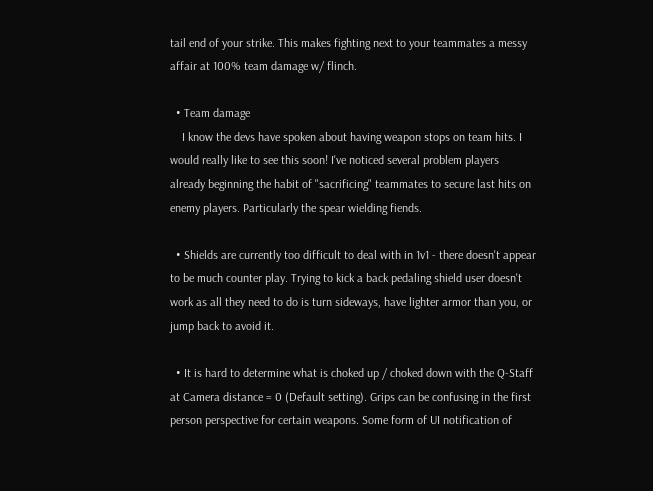tail end of your strike. This makes fighting next to your teammates a messy affair at 100% team damage w/ flinch.

  • Team damage
    I know the devs have spoken about having weapon stops on team hits. I would really like to see this soon! I've noticed several problem players already beginning the habit of "sacrificing" teammates to secure last hits on enemy players. Particularly the spear wielding fiends.

  • Shields are currently too difficult to deal with in 1v1 - there doesn't appear to be much counter play. Trying to kick a back pedaling shield user doesn't work as all they need to do is turn sideways, have lighter armor than you, or jump back to avoid it.

  • It is hard to determine what is choked up / choked down with the Q-Staff at Camera distance = 0 (Default setting). Grips can be confusing in the first person perspective for certain weapons. Some form of UI notification of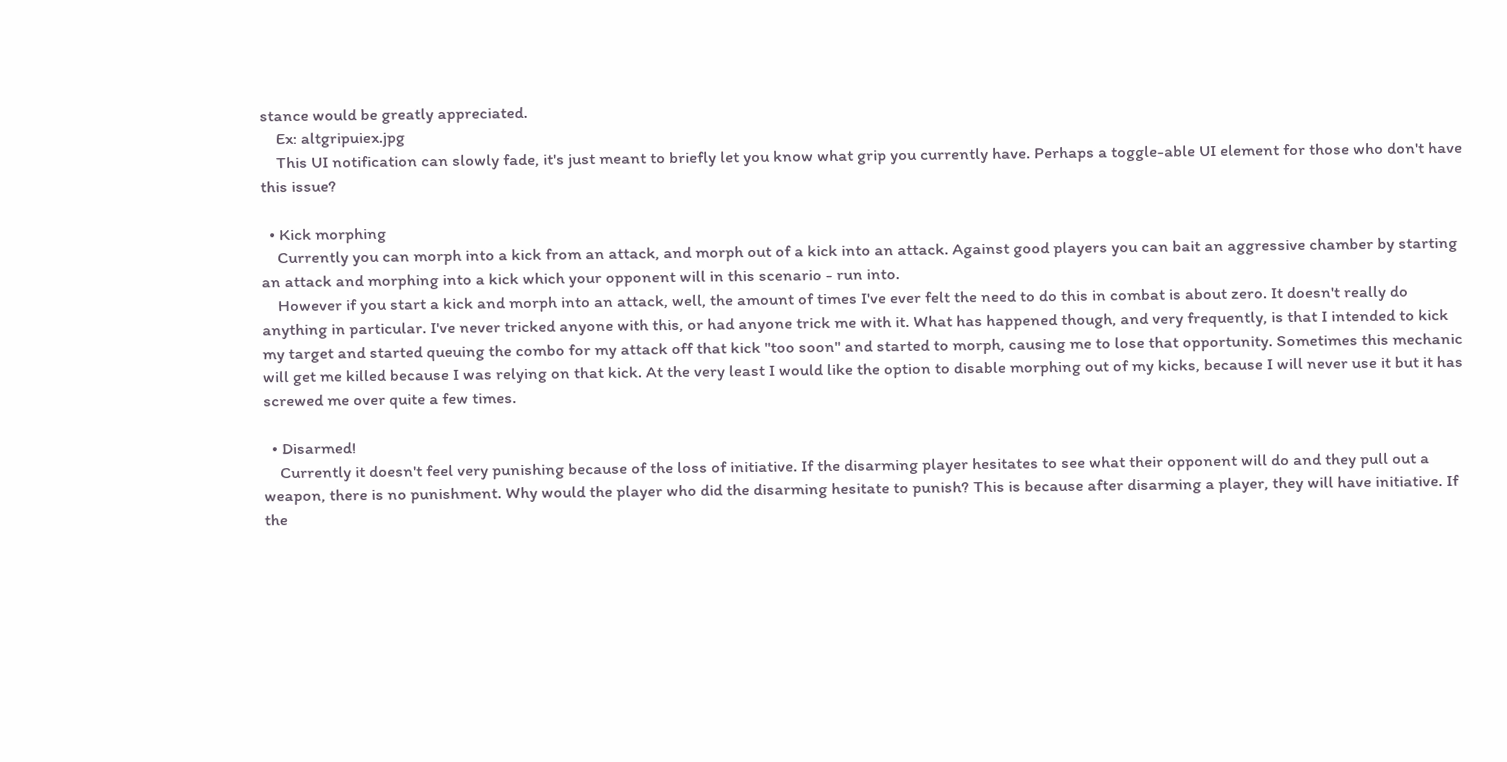stance would be greatly appreciated.
    Ex: altgripuiex.jpg
    This UI notification can slowly fade, it's just meant to briefly let you know what grip you currently have. Perhaps a toggle-able UI element for those who don't have this issue?

  • Kick morphing
    Currently you can morph into a kick from an attack, and morph out of a kick into an attack. Against good players you can bait an aggressive chamber by starting an attack and morphing into a kick which your opponent will in this scenario - run into.
    However if you start a kick and morph into an attack, well, the amount of times I've ever felt the need to do this in combat is about zero. It doesn't really do anything in particular. I've never tricked anyone with this, or had anyone trick me with it. What has happened though, and very frequently, is that I intended to kick my target and started queuing the combo for my attack off that kick "too soon" and started to morph, causing me to lose that opportunity. Sometimes this mechanic will get me killed because I was relying on that kick. At the very least I would like the option to disable morphing out of my kicks, because I will never use it but it has screwed me over quite a few times.

  • Disarmed!
    Currently it doesn't feel very punishing because of the loss of initiative. If the disarming player hesitates to see what their opponent will do and they pull out a weapon, there is no punishment. Why would the player who did the disarming hesitate to punish? This is because after disarming a player, they will have initiative. If the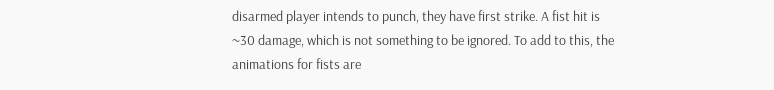disarmed player intends to punch, they have first strike. A fist hit is ~30 damage, which is not something to be ignored. To add to this, the animations for fists are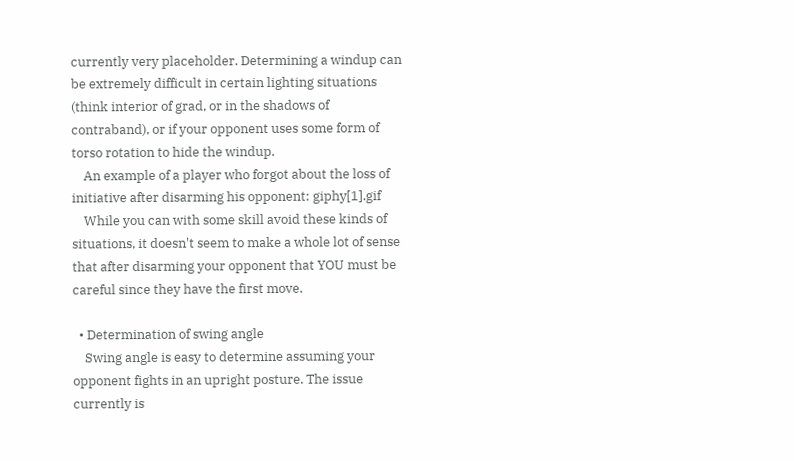currently very placeholder. Determining a windup can be extremely difficult in certain lighting situations (think interior of grad, or in the shadows of contraband), or if your opponent uses some form of torso rotation to hide the windup.
    An example of a player who forgot about the loss of initiative after disarming his opponent: giphy[1].gif
    While you can with some skill avoid these kinds of situations, it doesn't seem to make a whole lot of sense that after disarming your opponent that YOU must be careful since they have the first move.

  • Determination of swing angle
    Swing angle is easy to determine assuming your opponent fights in an upright posture. The issue currently is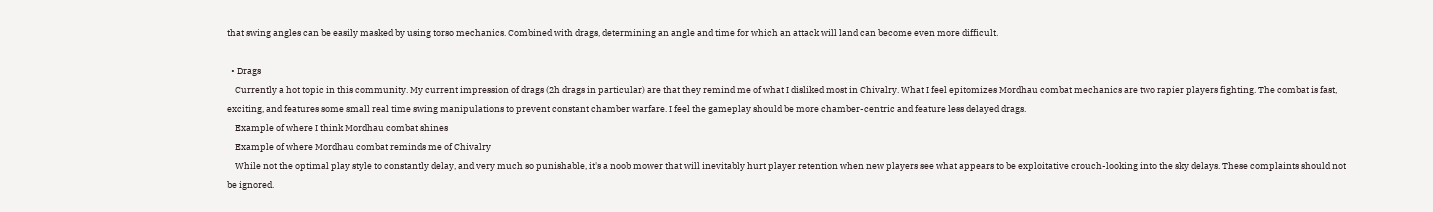that swing angles can be easily masked by using torso mechanics. Combined with drags, determining an angle and time for which an attack will land can become even more difficult.

  • Drags
    Currently a hot topic in this community. My current impression of drags (2h drags in particular) are that they remind me of what I disliked most in Chivalry. What I feel epitomizes Mordhau combat mechanics are two rapier players fighting. The combat is fast, exciting, and features some small real time swing manipulations to prevent constant chamber warfare. I feel the gameplay should be more chamber-centric and feature less delayed drags.
    Example of where I think Mordhau combat shines
    Example of where Mordhau combat reminds me of Chivalry
    While not the optimal play style to constantly delay, and very much so punishable, it's a noob mower that will inevitably hurt player retention when new players see what appears to be exploitative crouch-looking into the sky delays. These complaints should not be ignored.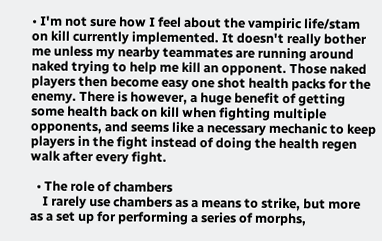• I'm not sure how I feel about the vampiric life/stam on kill currently implemented. It doesn't really bother me unless my nearby teammates are running around naked trying to help me kill an opponent. Those naked players then become easy one shot health packs for the enemy. There is however, a huge benefit of getting some health back on kill when fighting multiple opponents, and seems like a necessary mechanic to keep players in the fight instead of doing the health regen walk after every fight.

  • The role of chambers
    I rarely use chambers as a means to strike, but more as a set up for performing a series of morphs,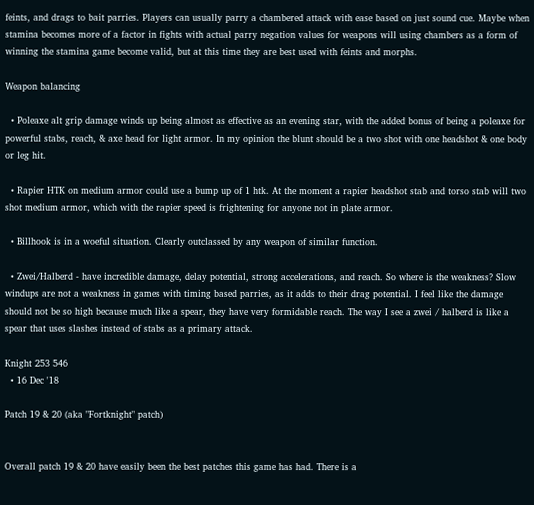feints, and drags to bait parries. Players can usually parry a chambered attack with ease based on just sound cue. Maybe when stamina becomes more of a factor in fights with actual parry negation values for weapons will using chambers as a form of winning the stamina game become valid, but at this time they are best used with feints and morphs.

Weapon balancing

  • Poleaxe alt grip damage winds up being almost as effective as an evening star, with the added bonus of being a poleaxe for powerful stabs, reach, & axe head for light armor. In my opinion the blunt should be a two shot with one headshot & one body or leg hit.

  • Rapier HTK on medium armor could use a bump up of 1 htk. At the moment a rapier headshot stab and torso stab will two shot medium armor, which with the rapier speed is frightening for anyone not in plate armor.

  • Billhook is in a woeful situation. Clearly outclassed by any weapon of similar function.

  • Zwei/Halberd - have incredible damage, delay potential, strong accelerations, and reach. So where is the weakness? Slow windups are not a weakness in games with timing based parries, as it adds to their drag potential. I feel like the damage should not be so high because much like a spear, they have very formidable reach. The way I see a zwei / halberd is like a spear that uses slashes instead of stabs as a primary attack.

Knight 253 546
  • 16 Dec '18

Patch 19 & 20 (aka "Fortknight" patch)


Overall patch 19 & 20 have easily been the best patches this game has had. There is a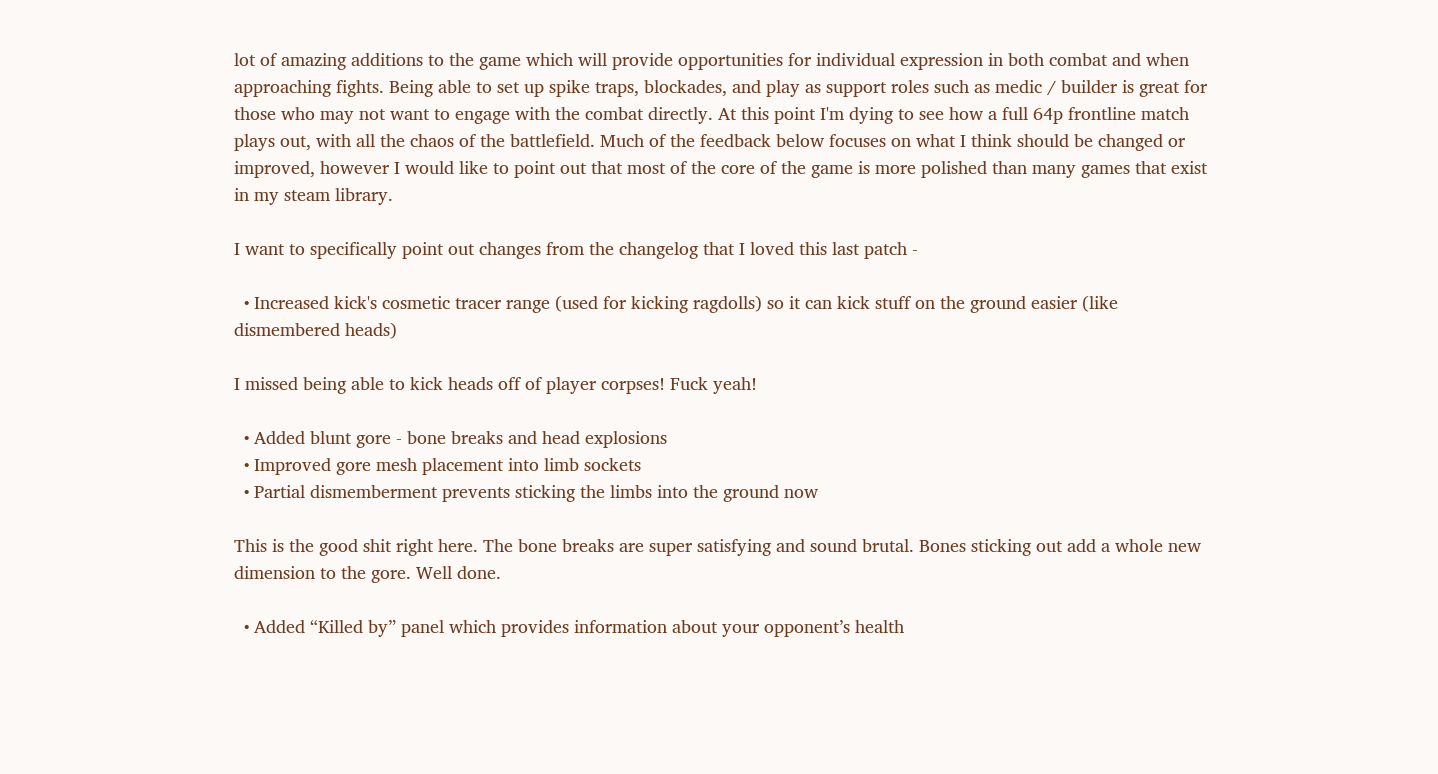lot of amazing additions to the game which will provide opportunities for individual expression in both combat and when approaching fights. Being able to set up spike traps, blockades, and play as support roles such as medic / builder is great for those who may not want to engage with the combat directly. At this point I'm dying to see how a full 64p frontline match plays out, with all the chaos of the battlefield. Much of the feedback below focuses on what I think should be changed or improved, however I would like to point out that most of the core of the game is more polished than many games that exist in my steam library.

I want to specifically point out changes from the changelog that I loved this last patch -

  • Increased kick's cosmetic tracer range (used for kicking ragdolls) so it can kick stuff on the ground easier (like dismembered heads)

I missed being able to kick heads off of player corpses! Fuck yeah!

  • Added blunt gore - bone breaks and head explosions
  • Improved gore mesh placement into limb sockets
  • Partial dismemberment prevents sticking the limbs into the ground now

This is the good shit right here. The bone breaks are super satisfying and sound brutal. Bones sticking out add a whole new dimension to the gore. Well done.

  • Added “Killed by” panel which provides information about your opponent’s health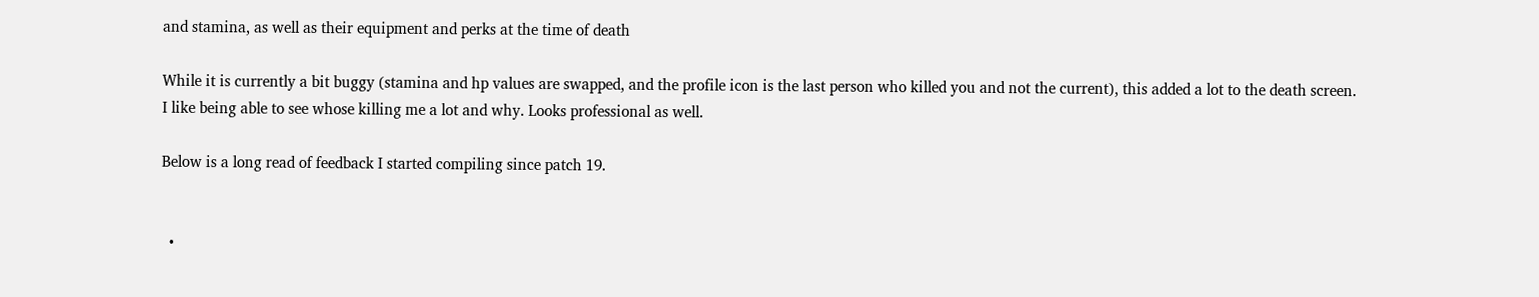and stamina, as well as their equipment and perks at the time of death

While it is currently a bit buggy (stamina and hp values are swapped, and the profile icon is the last person who killed you and not the current), this added a lot to the death screen. I like being able to see whose killing me a lot and why. Looks professional as well.

Below is a long read of feedback I started compiling since patch 19.


  •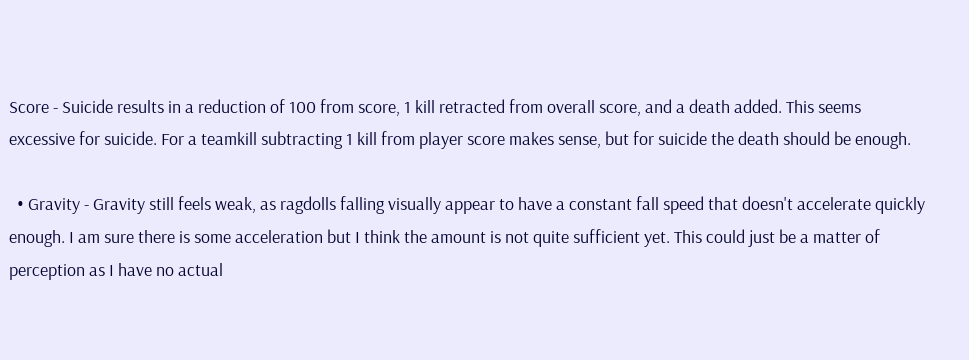Score - Suicide results in a reduction of 100 from score, 1 kill retracted from overall score, and a death added. This seems excessive for suicide. For a teamkill subtracting 1 kill from player score makes sense, but for suicide the death should be enough.

  • Gravity - Gravity still feels weak, as ragdolls falling visually appear to have a constant fall speed that doesn't accelerate quickly enough. I am sure there is some acceleration but I think the amount is not quite sufficient yet. This could just be a matter of perception as I have no actual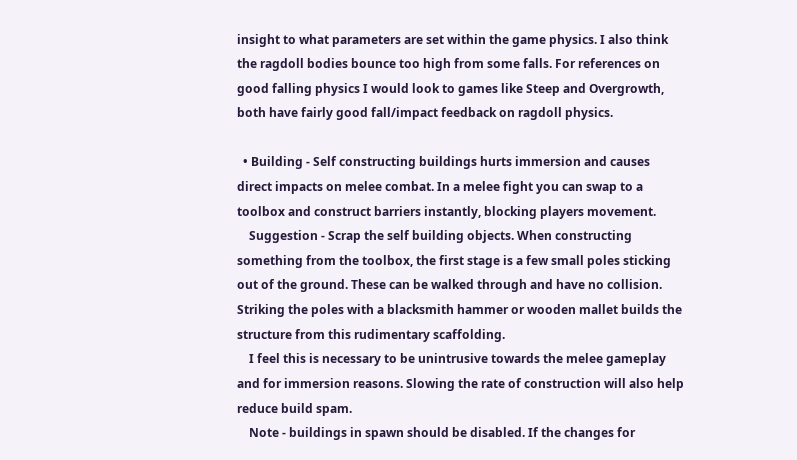insight to what parameters are set within the game physics. I also think the ragdoll bodies bounce too high from some falls. For references on good falling physics I would look to games like Steep and Overgrowth, both have fairly good fall/impact feedback on ragdoll physics.

  • Building - Self constructing buildings hurts immersion and causes direct impacts on melee combat. In a melee fight you can swap to a toolbox and construct barriers instantly, blocking players movement.
    Suggestion - Scrap the self building objects. When constructing something from the toolbox, the first stage is a few small poles sticking out of the ground. These can be walked through and have no collision. Striking the poles with a blacksmith hammer or wooden mallet builds the structure from this rudimentary scaffolding.
    I feel this is necessary to be unintrusive towards the melee gameplay and for immersion reasons. Slowing the rate of construction will also help reduce build spam.
    Note - buildings in spawn should be disabled. If the changes for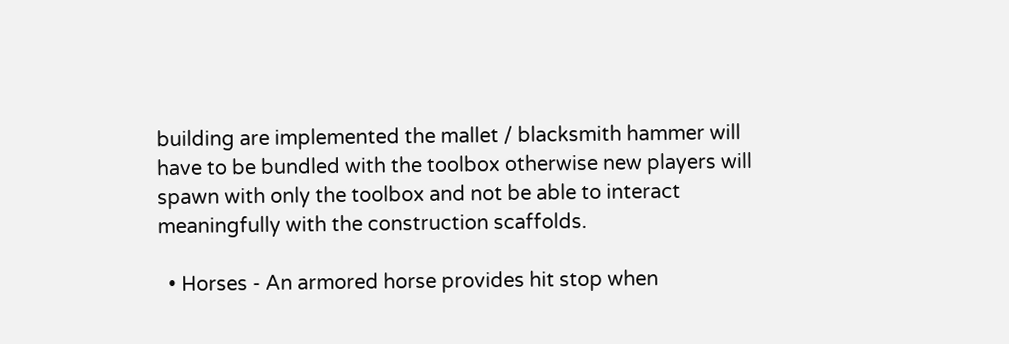building are implemented the mallet / blacksmith hammer will have to be bundled with the toolbox otherwise new players will spawn with only the toolbox and not be able to interact meaningfully with the construction scaffolds.

  • Horses - An armored horse provides hit stop when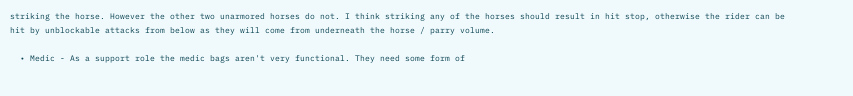striking the horse. However the other two unarmored horses do not. I think striking any of the horses should result in hit stop, otherwise the rider can be hit by unblockable attacks from below as they will come from underneath the horse / parry volume.

  • Medic - As a support role the medic bags aren't very functional. They need some form of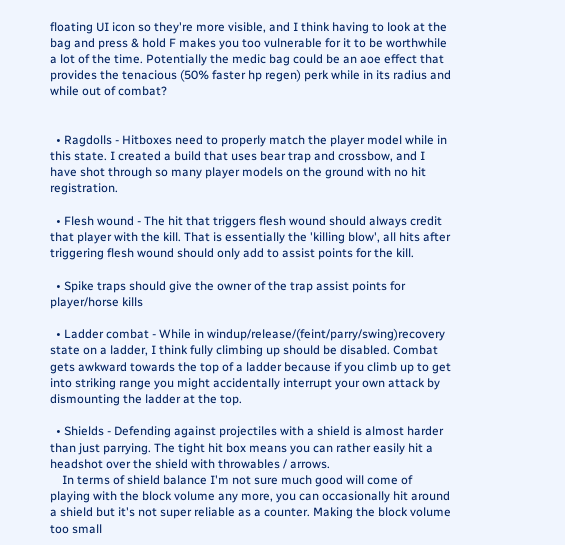floating UI icon so they're more visible, and I think having to look at the bag and press & hold F makes you too vulnerable for it to be worthwhile a lot of the time. Potentially the medic bag could be an aoe effect that provides the tenacious (50% faster hp regen) perk while in its radius and while out of combat?


  • Ragdolls - Hitboxes need to properly match the player model while in this state. I created a build that uses bear trap and crossbow, and I have shot through so many player models on the ground with no hit registration.

  • Flesh wound - The hit that triggers flesh wound should always credit that player with the kill. That is essentially the 'killing blow', all hits after triggering flesh wound should only add to assist points for the kill.

  • Spike traps should give the owner of the trap assist points for player/horse kills

  • Ladder combat - While in windup/release/(feint/parry/swing)recovery state on a ladder, I think fully climbing up should be disabled. Combat gets awkward towards the top of a ladder because if you climb up to get into striking range you might accidentally interrupt your own attack by dismounting the ladder at the top.

  • Shields - Defending against projectiles with a shield is almost harder than just parrying. The tight hit box means you can rather easily hit a headshot over the shield with throwables / arrows.
    In terms of shield balance I'm not sure much good will come of playing with the block volume any more, you can occasionally hit around a shield but it's not super reliable as a counter. Making the block volume too small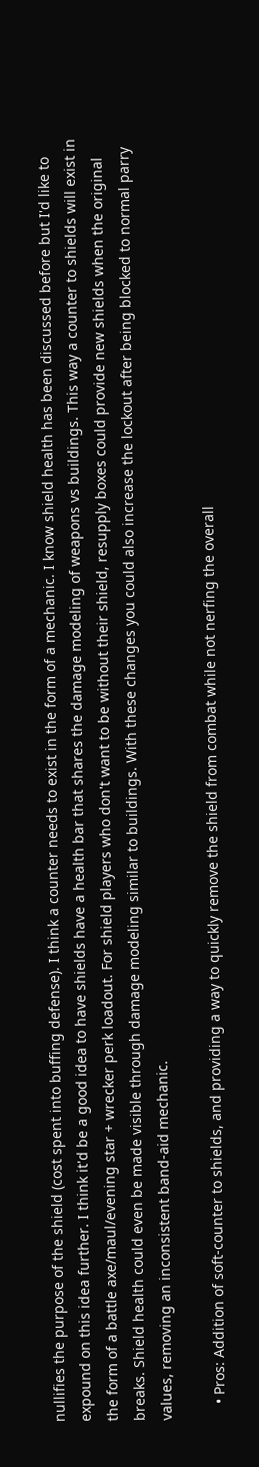nullifies the purpose of the shield (cost spent into buffing defense). I think a counter needs to exist in the form of a mechanic. I know shield health has been discussed before but I'd like to expound on this idea further. I think it'd be a good idea to have shields have a health bar that shares the damage modeling of weapons vs buildings. This way a counter to shields will exist in the form of a battle axe/maul/evening star + wrecker perk loadout. For shield players who don't want to be without their shield, resupply boxes could provide new shields when the original breaks. Shield health could even be made visible through damage modeling similar to buildings. With these changes you could also increase the lockout after being blocked to normal parry values, removing an inconsistent band-aid mechanic.

    • Pros: Addition of soft-counter to shields, and providing a way to quickly remove the shield from combat while not nerfing the overall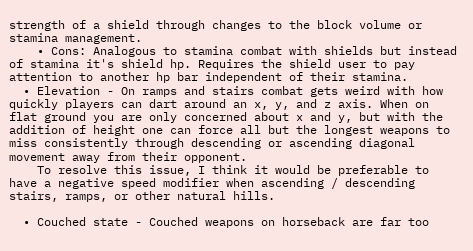strength of a shield through changes to the block volume or stamina management.
    • Cons: Analogous to stamina combat with shields but instead of stamina it's shield hp. Requires the shield user to pay attention to another hp bar independent of their stamina.
  • Elevation - On ramps and stairs combat gets weird with how quickly players can dart around an x, y, and z axis. When on flat ground you are only concerned about x and y, but with the addition of height one can force all but the longest weapons to miss consistently through descending or ascending diagonal movement away from their opponent.
    To resolve this issue, I think it would be preferable to have a negative speed modifier when ascending / descending stairs, ramps, or other natural hills.

  • Couched state - Couched weapons on horseback are far too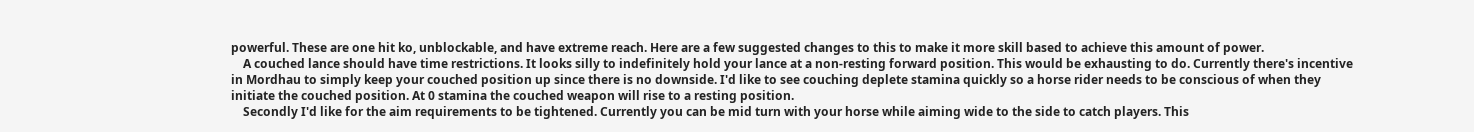powerful. These are one hit ko, unblockable, and have extreme reach. Here are a few suggested changes to this to make it more skill based to achieve this amount of power.
    A couched lance should have time restrictions. It looks silly to indefinitely hold your lance at a non-resting forward position. This would be exhausting to do. Currently there's incentive in Mordhau to simply keep your couched position up since there is no downside. I'd like to see couching deplete stamina quickly so a horse rider needs to be conscious of when they initiate the couched position. At 0 stamina the couched weapon will rise to a resting position.
    Secondly I'd like for the aim requirements to be tightened. Currently you can be mid turn with your horse while aiming wide to the side to catch players. This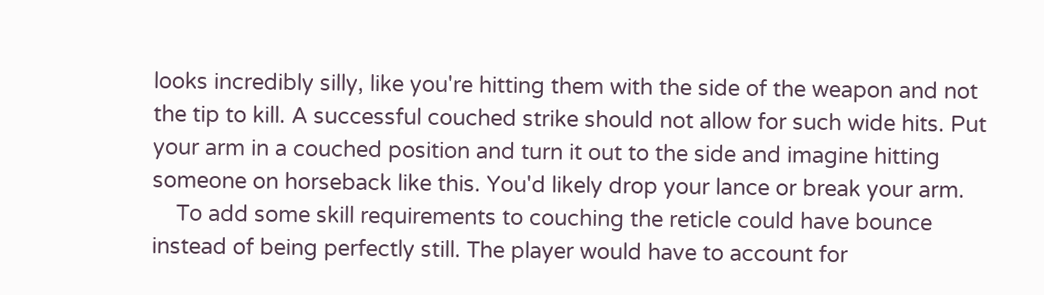looks incredibly silly, like you're hitting them with the side of the weapon and not the tip to kill. A successful couched strike should not allow for such wide hits. Put your arm in a couched position and turn it out to the side and imagine hitting someone on horseback like this. You'd likely drop your lance or break your arm.
    To add some skill requirements to couching the reticle could have bounce instead of being perfectly still. The player would have to account for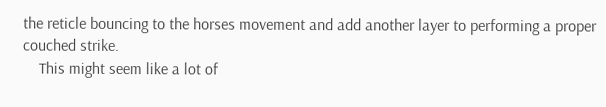the reticle bouncing to the horses movement and add another layer to performing a proper couched strike.
    This might seem like a lot of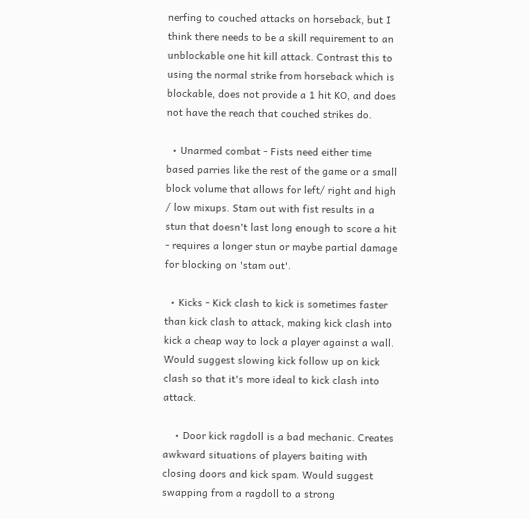nerfing to couched attacks on horseback, but I think there needs to be a skill requirement to an unblockable one hit kill attack. Contrast this to using the normal strike from horseback which is blockable, does not provide a 1 hit KO, and does not have the reach that couched strikes do.

  • Unarmed combat - Fists need either time based parries like the rest of the game or a small block volume that allows for left/ right and high / low mixups. Stam out with fist results in a stun that doesn't last long enough to score a hit - requires a longer stun or maybe partial damage for blocking on 'stam out'.

  • Kicks - Kick clash to kick is sometimes faster than kick clash to attack, making kick clash into kick a cheap way to lock a player against a wall. Would suggest slowing kick follow up on kick clash so that it's more ideal to kick clash into attack.

    • Door kick ragdoll is a bad mechanic. Creates awkward situations of players baiting with closing doors and kick spam. Would suggest swapping from a ragdoll to a strong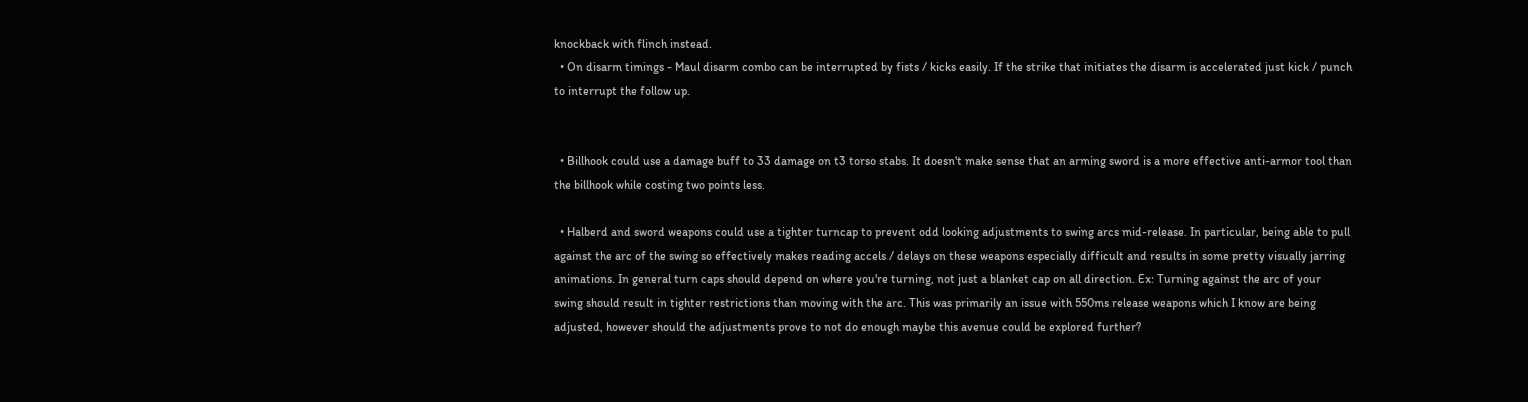knockback with flinch instead.
  • On disarm timings - Maul disarm combo can be interrupted by fists / kicks easily. If the strike that initiates the disarm is accelerated just kick / punch to interrupt the follow up.


  • Billhook could use a damage buff to 33 damage on t3 torso stabs. It doesn't make sense that an arming sword is a more effective anti-armor tool than the billhook while costing two points less.

  • Halberd and sword weapons could use a tighter turncap to prevent odd looking adjustments to swing arcs mid-release. In particular, being able to pull against the arc of the swing so effectively makes reading accels / delays on these weapons especially difficult and results in some pretty visually jarring animations. In general turn caps should depend on where you're turning, not just a blanket cap on all direction. Ex: Turning against the arc of your swing should result in tighter restrictions than moving with the arc. This was primarily an issue with 550ms release weapons which I know are being adjusted, however should the adjustments prove to not do enough maybe this avenue could be explored further?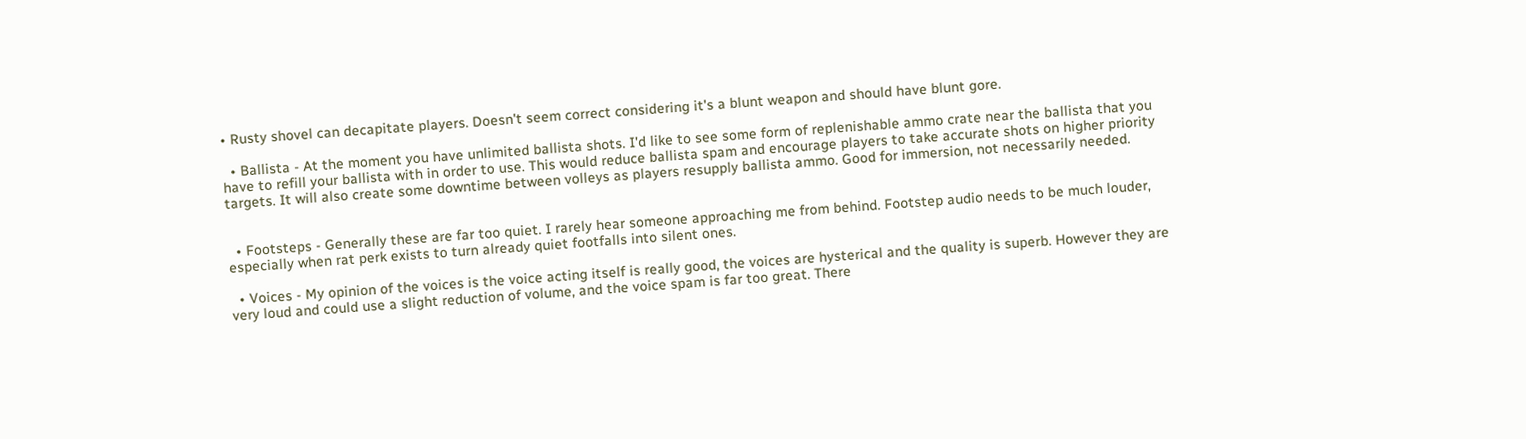• Rusty shovel can decapitate players. Doesn't seem correct considering it's a blunt weapon and should have blunt gore.

  • Ballista - At the moment you have unlimited ballista shots. I'd like to see some form of replenishable ammo crate near the ballista that you have to refill your ballista with in order to use. This would reduce ballista spam and encourage players to take accurate shots on higher priority targets. It will also create some downtime between volleys as players resupply ballista ammo. Good for immersion, not necessarily needed.


  • Footsteps - Generally these are far too quiet. I rarely hear someone approaching me from behind. Footstep audio needs to be much louder, especially when rat perk exists to turn already quiet footfalls into silent ones.

  • Voices - My opinion of the voices is the voice acting itself is really good, the voices are hysterical and the quality is superb. However they are very loud and could use a slight reduction of volume, and the voice spam is far too great. There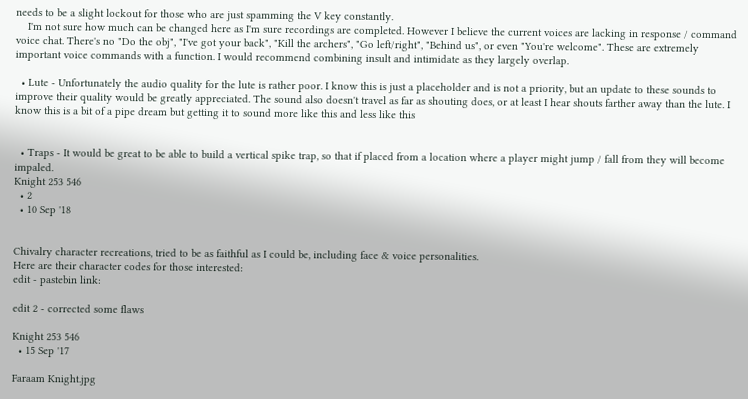needs to be a slight lockout for those who are just spamming the V key constantly.
    I'm not sure how much can be changed here as I'm sure recordings are completed. However I believe the current voices are lacking in response / command voice chat. There's no "Do the obj", "I've got your back", "Kill the archers", "Go left/right", "Behind us", or even "You're welcome". These are extremely important voice commands with a function. I would recommend combining insult and intimidate as they largely overlap.

  • Lute - Unfortunately the audio quality for the lute is rather poor. I know this is just a placeholder and is not a priority, but an update to these sounds to improve their quality would be greatly appreciated. The sound also doesn't travel as far as shouting does, or at least I hear shouts farther away than the lute. I know this is a bit of a pipe dream but getting it to sound more like this and less like this


  • Traps - It would be great to be able to build a vertical spike trap, so that if placed from a location where a player might jump / fall from they will become impaled.
Knight 253 546
  • 2
  • 10 Sep '18


Chivalry character recreations, tried to be as faithful as I could be, including face & voice personalities.
Here are their character codes for those interested:
edit - pastebin link:

edit 2 - corrected some flaws

Knight 253 546
  • 15 Sep '17

Faraam Knight.jpg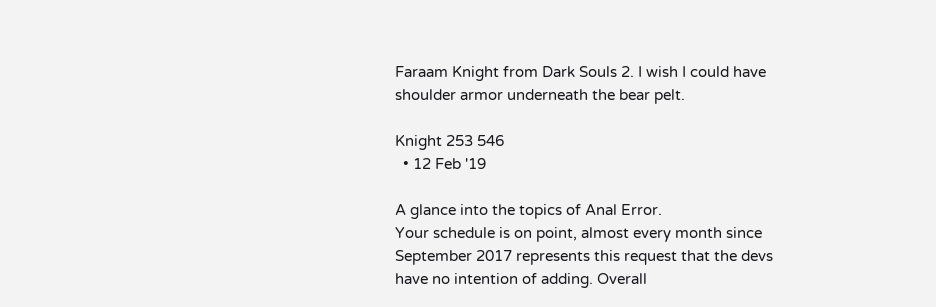Faraam Knight from Dark Souls 2. I wish I could have shoulder armor underneath the bear pelt.

Knight 253 546
  • 12 Feb '19

A glance into the topics of Anal Error.
Your schedule is on point, almost every month since September 2017 represents this request that the devs have no intention of adding. Overall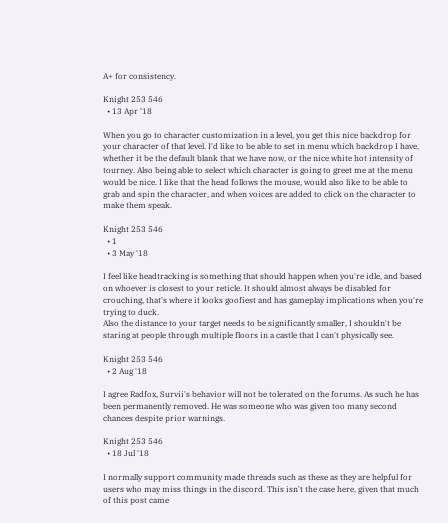A+ for consistency.

Knight 253 546
  • 13 Apr '18

When you go to character customization in a level, you get this nice backdrop for your character of that level. I'd like to be able to set in menu which backdrop I have, whether it be the default blank that we have now, or the nice white hot intensity of tourney. Also being able to select which character is going to greet me at the menu would be nice. I like that the head follows the mouse, would also like to be able to grab and spin the character, and when voices are added to click on the character to make them speak.

Knight 253 546
  • 1
  • 3 May '18

I feel like headtracking is something that should happen when you're idle, and based on whoever is closest to your reticle. It should almost always be disabled for crouching, that's where it looks goofiest and has gameplay implications when you're trying to duck.
Also the distance to your target needs to be significantly smaller, I shouldn't be staring at people through multiple floors in a castle that I can't physically see.

Knight 253 546
  • 2 Aug '18

I agree Radfox, Survii's behavior will not be tolerated on the forums. As such he has been permanently removed. He was someone who was given too many second chances despite prior warnings.

Knight 253 546
  • 18 Jul '18

I normally support community made threads such as these as they are helpful for users who may miss things in the discord. This isn't the case here, given that much of this post came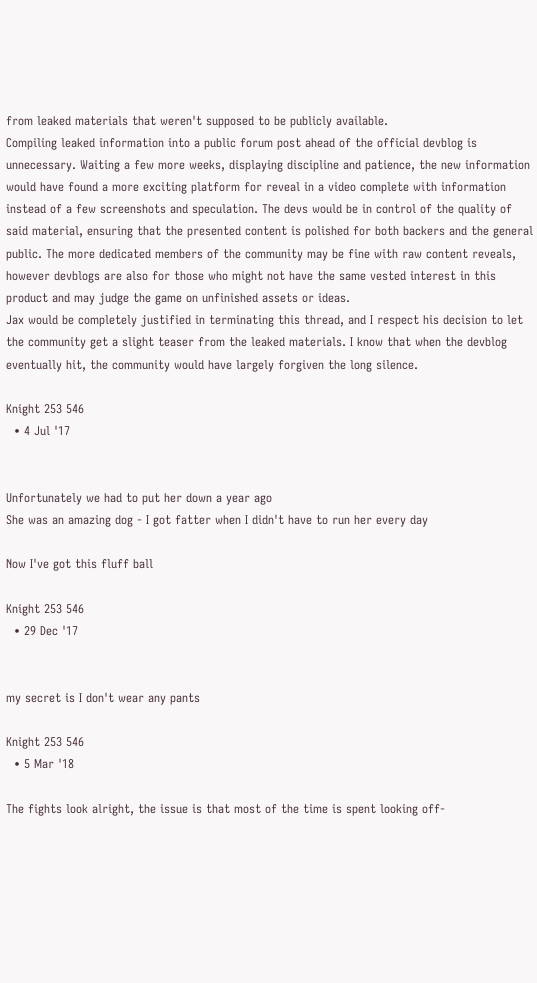from leaked materials that weren't supposed to be publicly available.
Compiling leaked information into a public forum post ahead of the official devblog is unnecessary. Waiting a few more weeks, displaying discipline and patience, the new information would have found a more exciting platform for reveal in a video complete with information instead of a few screenshots and speculation. The devs would be in control of the quality of said material, ensuring that the presented content is polished for both backers and the general public. The more dedicated members of the community may be fine with raw content reveals, however devblogs are also for those who might not have the same vested interest in this product and may judge the game on unfinished assets or ideas.
Jax would be completely justified in terminating this thread, and I respect his decision to let the community get a slight teaser from the leaked materials. I know that when the devblog eventually hit, the community would have largely forgiven the long silence.

Knight 253 546
  • 4 Jul '17


Unfortunately we had to put her down a year ago
She was an amazing dog - I got fatter when I didn't have to run her every day

Now I've got this fluff ball

Knight 253 546
  • 29 Dec '17


my secret is I don't wear any pants

Knight 253 546
  • 5 Mar '18

The fights look alright, the issue is that most of the time is spent looking off-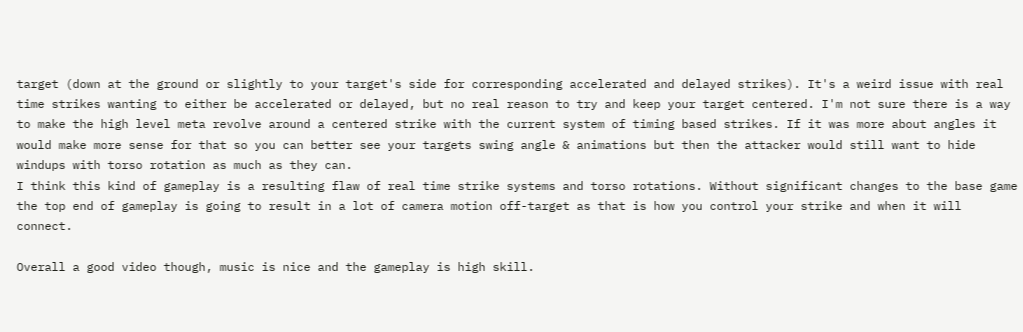target (down at the ground or slightly to your target's side for corresponding accelerated and delayed strikes). It's a weird issue with real time strikes wanting to either be accelerated or delayed, but no real reason to try and keep your target centered. I'm not sure there is a way to make the high level meta revolve around a centered strike with the current system of timing based strikes. If it was more about angles it would make more sense for that so you can better see your targets swing angle & animations but then the attacker would still want to hide windups with torso rotation as much as they can.
I think this kind of gameplay is a resulting flaw of real time strike systems and torso rotations. Without significant changes to the base game the top end of gameplay is going to result in a lot of camera motion off-target as that is how you control your strike and when it will connect.

Overall a good video though, music is nice and the gameplay is high skill.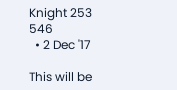Knight 253 546
  • 2 Dec '17

This will be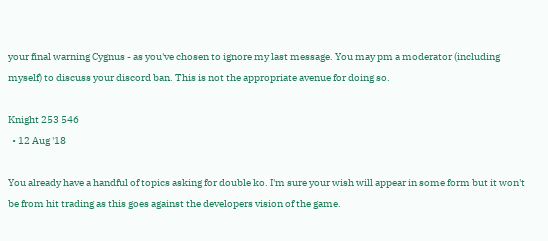your final warning Cygnus - as you've chosen to ignore my last message. You may pm a moderator (including myself) to discuss your discord ban. This is not the appropriate avenue for doing so.

Knight 253 546
  • 12 Aug '18

You already have a handful of topics asking for double ko. I'm sure your wish will appear in some form but it won't be from hit trading as this goes against the developers vision of the game.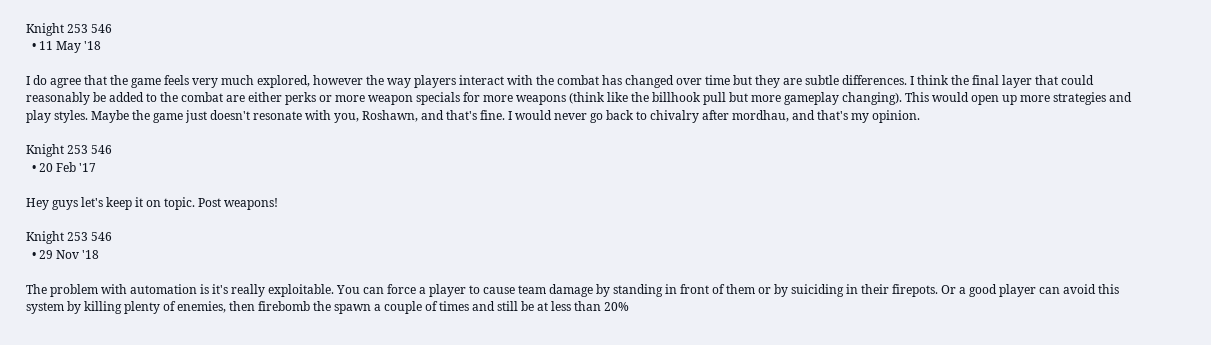Knight 253 546
  • 11 May '18

I do agree that the game feels very much explored, however the way players interact with the combat has changed over time but they are subtle differences. I think the final layer that could reasonably be added to the combat are either perks or more weapon specials for more weapons (think like the billhook pull but more gameplay changing). This would open up more strategies and play styles. Maybe the game just doesn't resonate with you, Roshawn, and that's fine. I would never go back to chivalry after mordhau, and that's my opinion.

Knight 253 546
  • 20 Feb '17

Hey guys let's keep it on topic. Post weapons!

Knight 253 546
  • 29 Nov '18

The problem with automation is it's really exploitable. You can force a player to cause team damage by standing in front of them or by suiciding in their firepots. Or a good player can avoid this system by killing plenty of enemies, then firebomb the spawn a couple of times and still be at less than 20%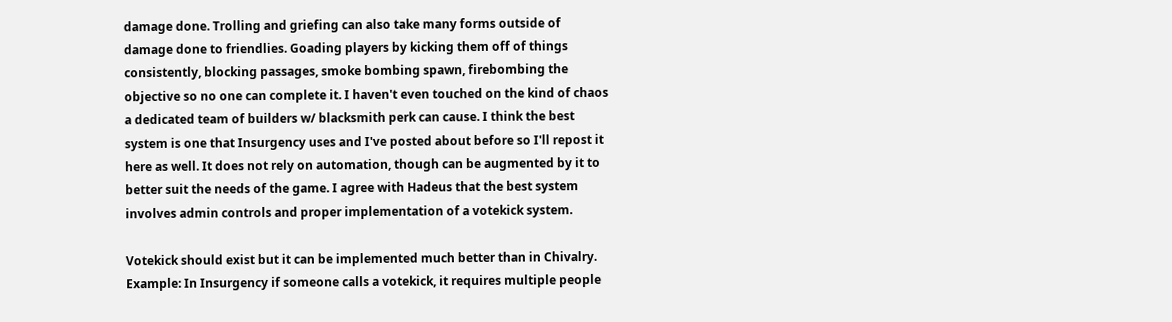damage done. Trolling and griefing can also take many forms outside of damage done to friendlies. Goading players by kicking them off of things consistently, blocking passages, smoke bombing spawn, firebombing the objective so no one can complete it. I haven't even touched on the kind of chaos a dedicated team of builders w/ blacksmith perk can cause. I think the best system is one that Insurgency uses and I've posted about before so I'll repost it here as well. It does not rely on automation, though can be augmented by it to better suit the needs of the game. I agree with Hadeus that the best system involves admin controls and proper implementation of a votekick system.

Votekick should exist but it can be implemented much better than in Chivalry.
Example: In Insurgency if someone calls a votekick, it requires multiple people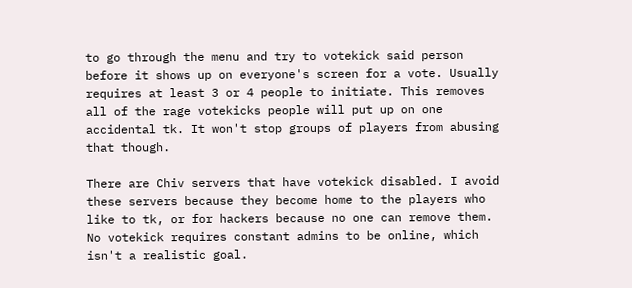to go through the menu and try to votekick said person before it shows up on everyone's screen for a vote. Usually requires at least 3 or 4 people to initiate. This removes all of the rage votekicks people will put up on one accidental tk. It won't stop groups of players from abusing that though.

There are Chiv servers that have votekick disabled. I avoid these servers because they become home to the players who like to tk, or for hackers because no one can remove them. No votekick requires constant admins to be online, which isn't a realistic goal.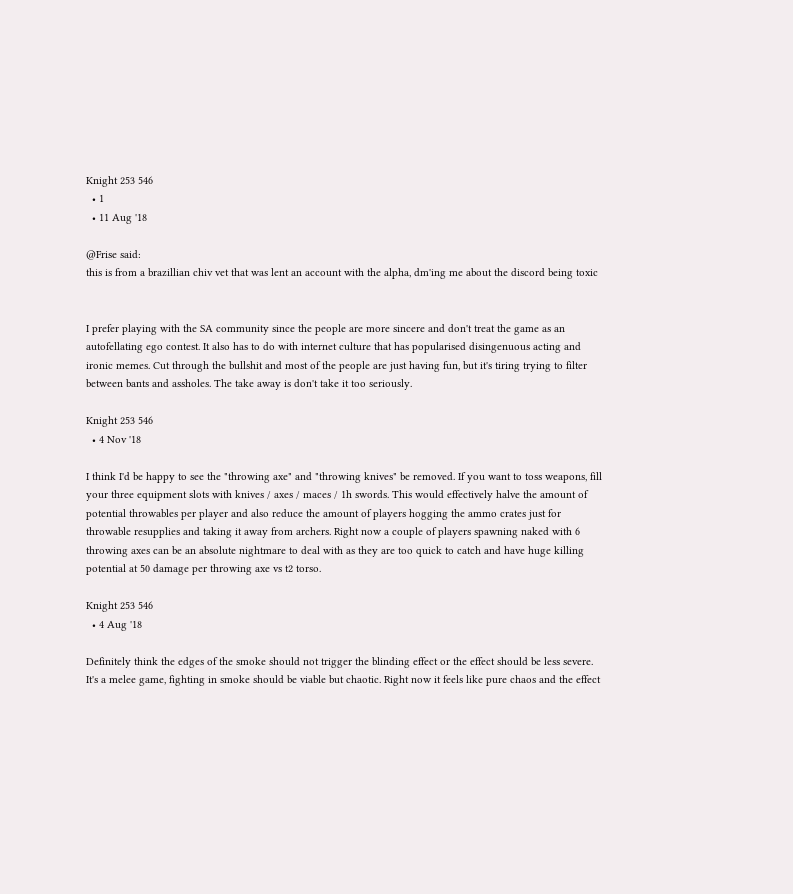Knight 253 546
  • 1
  • 11 Aug '18

@Frise said:
this is from a brazillian chiv vet that was lent an account with the alpha, dm'ing me about the discord being toxic


I prefer playing with the SA community since the people are more sincere and don't treat the game as an autofellating ego contest. It also has to do with internet culture that has popularised disingenuous acting and ironic memes. Cut through the bullshit and most of the people are just having fun, but it's tiring trying to filter between bants and assholes. The take away is don't take it too seriously.

Knight 253 546
  • 4 Nov '18

I think I'd be happy to see the "throwing axe" and "throwing knives" be removed. If you want to toss weapons, fill your three equipment slots with knives / axes / maces / 1h swords. This would effectively halve the amount of potential throwables per player and also reduce the amount of players hogging the ammo crates just for throwable resupplies and taking it away from archers. Right now a couple of players spawning naked with 6 throwing axes can be an absolute nightmare to deal with as they are too quick to catch and have huge killing potential at 50 damage per throwing axe vs t2 torso.

Knight 253 546
  • 4 Aug '18

Definitely think the edges of the smoke should not trigger the blinding effect or the effect should be less severe. It's a melee game, fighting in smoke should be viable but chaotic. Right now it feels like pure chaos and the effect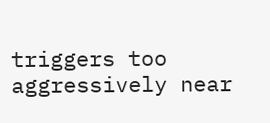triggers too aggressively near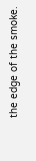the edge of the smoke.